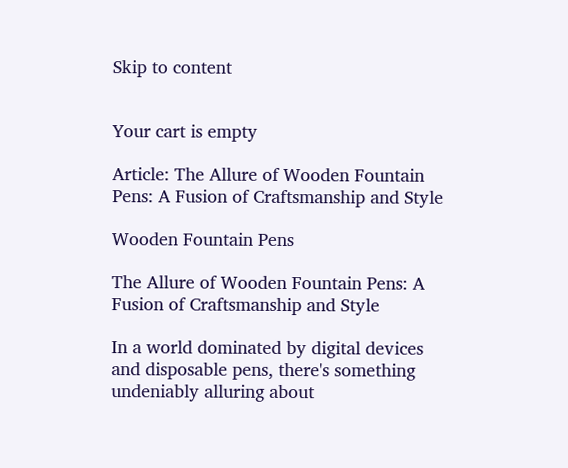Skip to content


Your cart is empty

Article: The Allure of Wooden Fountain Pens: A Fusion of Craftsmanship and Style

Wooden Fountain Pens

The Allure of Wooden Fountain Pens: A Fusion of Craftsmanship and Style

In a world dominated by digital devices and disposable pens, there's something undeniably alluring about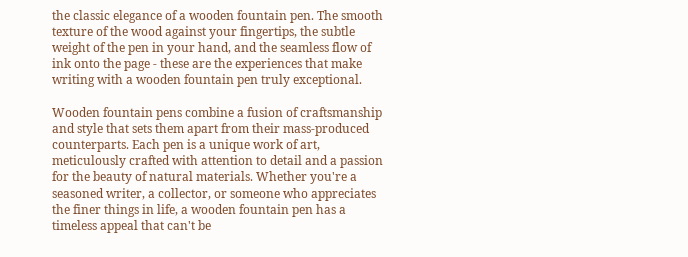the classic elegance of a wooden fountain pen. The smooth texture of the wood against your fingertips, the subtle weight of the pen in your hand, and the seamless flow of ink onto the page - these are the experiences that make writing with a wooden fountain pen truly exceptional.

Wooden fountain pens combine a fusion of craftsmanship and style that sets them apart from their mass-produced counterparts. Each pen is a unique work of art, meticulously crafted with attention to detail and a passion for the beauty of natural materials. Whether you're a seasoned writer, a collector, or someone who appreciates the finer things in life, a wooden fountain pen has a timeless appeal that can't be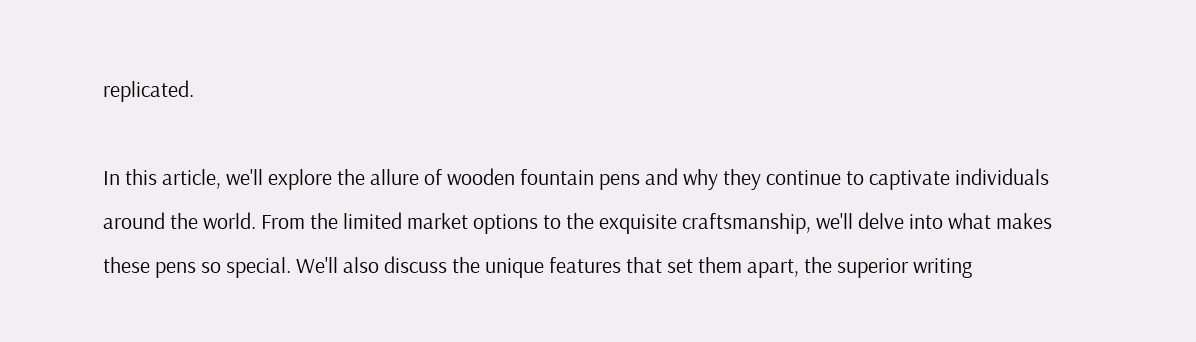replicated.

In this article, we'll explore the allure of wooden fountain pens and why they continue to captivate individuals around the world. From the limited market options to the exquisite craftsmanship, we'll delve into what makes these pens so special. We'll also discuss the unique features that set them apart, the superior writing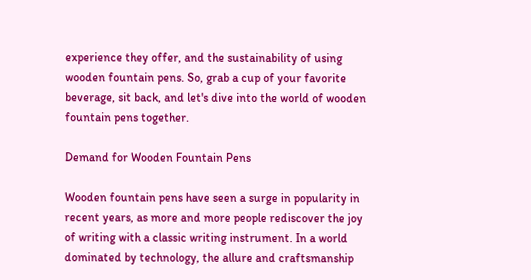experience they offer, and the sustainability of using wooden fountain pens. So, grab a cup of your favorite beverage, sit back, and let's dive into the world of wooden fountain pens together.

Demand for Wooden Fountain Pens

Wooden fountain pens have seen a surge in popularity in recent years, as more and more people rediscover the joy of writing with a classic writing instrument. In a world dominated by technology, the allure and craftsmanship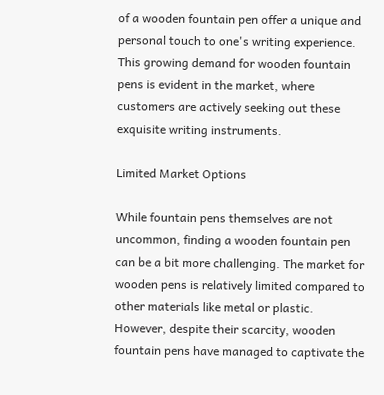of a wooden fountain pen offer a unique and personal touch to one's writing experience. This growing demand for wooden fountain pens is evident in the market, where customers are actively seeking out these exquisite writing instruments.

Limited Market Options

While fountain pens themselves are not uncommon, finding a wooden fountain pen can be a bit more challenging. The market for wooden pens is relatively limited compared to other materials like metal or plastic. However, despite their scarcity, wooden fountain pens have managed to captivate the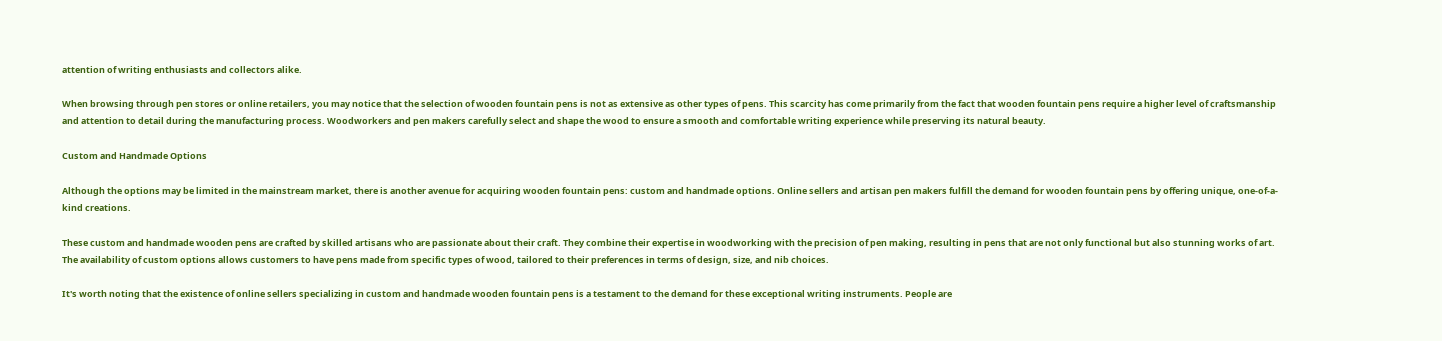attention of writing enthusiasts and collectors alike.

When browsing through pen stores or online retailers, you may notice that the selection of wooden fountain pens is not as extensive as other types of pens. This scarcity has come primarily from the fact that wooden fountain pens require a higher level of craftsmanship and attention to detail during the manufacturing process. Woodworkers and pen makers carefully select and shape the wood to ensure a smooth and comfortable writing experience while preserving its natural beauty.

Custom and Handmade Options

Although the options may be limited in the mainstream market, there is another avenue for acquiring wooden fountain pens: custom and handmade options. Online sellers and artisan pen makers fulfill the demand for wooden fountain pens by offering unique, one-of-a-kind creations.

These custom and handmade wooden pens are crafted by skilled artisans who are passionate about their craft. They combine their expertise in woodworking with the precision of pen making, resulting in pens that are not only functional but also stunning works of art. The availability of custom options allows customers to have pens made from specific types of wood, tailored to their preferences in terms of design, size, and nib choices.

It's worth noting that the existence of online sellers specializing in custom and handmade wooden fountain pens is a testament to the demand for these exceptional writing instruments. People are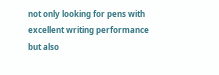not only looking for pens with excellent writing performance but also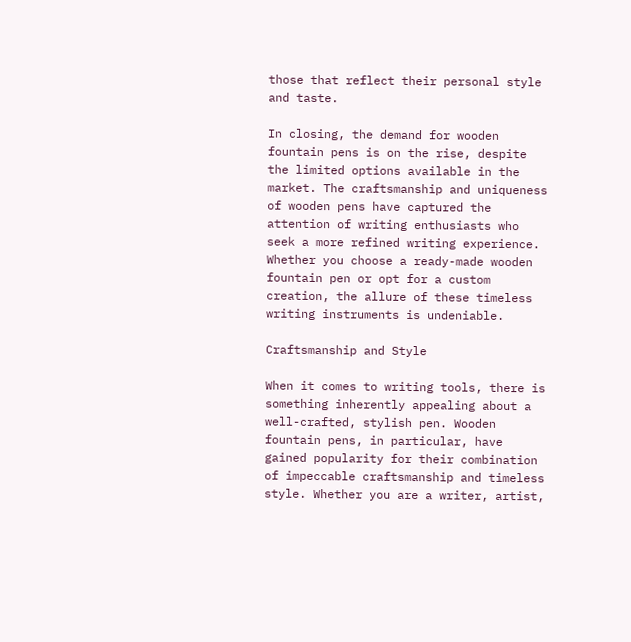those that reflect their personal style and taste.

In closing, the demand for wooden fountain pens is on the rise, despite the limited options available in the market. The craftsmanship and uniqueness of wooden pens have captured the attention of writing enthusiasts who seek a more refined writing experience. Whether you choose a ready-made wooden fountain pen or opt for a custom creation, the allure of these timeless writing instruments is undeniable.

Craftsmanship and Style

When it comes to writing tools, there is something inherently appealing about a well-crafted, stylish pen. Wooden fountain pens, in particular, have gained popularity for their combination of impeccable craftsmanship and timeless style. Whether you are a writer, artist,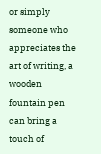or simply someone who appreciates the art of writing, a wooden fountain pen can bring a touch of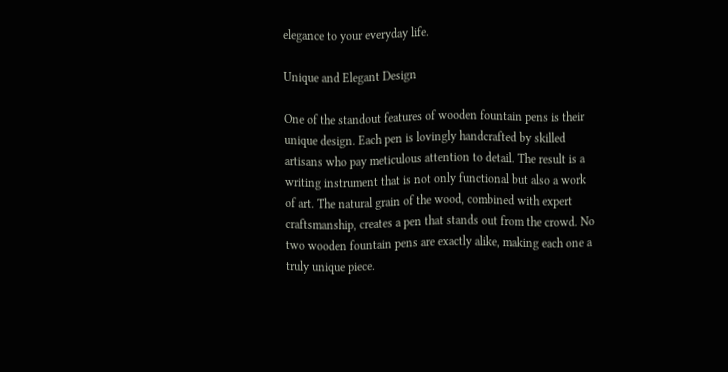elegance to your everyday life.

Unique and Elegant Design

One of the standout features of wooden fountain pens is their unique design. Each pen is lovingly handcrafted by skilled artisans who pay meticulous attention to detail. The result is a writing instrument that is not only functional but also a work of art. The natural grain of the wood, combined with expert craftsmanship, creates a pen that stands out from the crowd. No two wooden fountain pens are exactly alike, making each one a truly unique piece.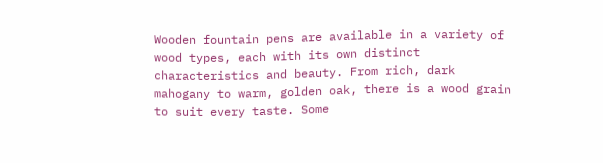Wooden fountain pens are available in a variety of wood types, each with its own distinct characteristics and beauty. From rich, dark mahogany to warm, golden oak, there is a wood grain to suit every taste. Some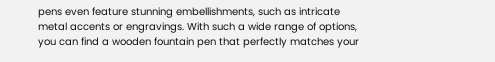pens even feature stunning embellishments, such as intricate metal accents or engravings. With such a wide range of options, you can find a wooden fountain pen that perfectly matches your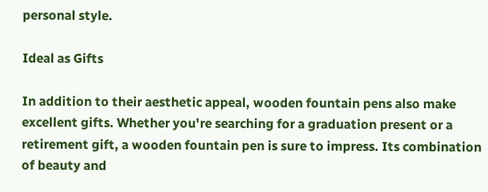personal style.

Ideal as Gifts

In addition to their aesthetic appeal, wooden fountain pens also make excellent gifts. Whether you're searching for a graduation present or a retirement gift, a wooden fountain pen is sure to impress. Its combination of beauty and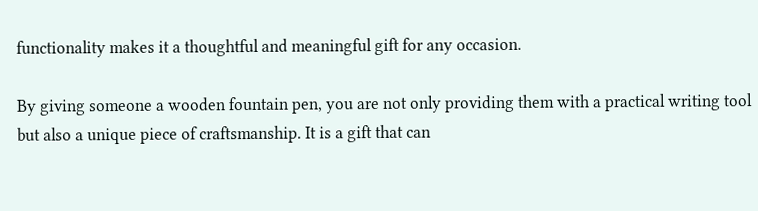functionality makes it a thoughtful and meaningful gift for any occasion.

By giving someone a wooden fountain pen, you are not only providing them with a practical writing tool but also a unique piece of craftsmanship. It is a gift that can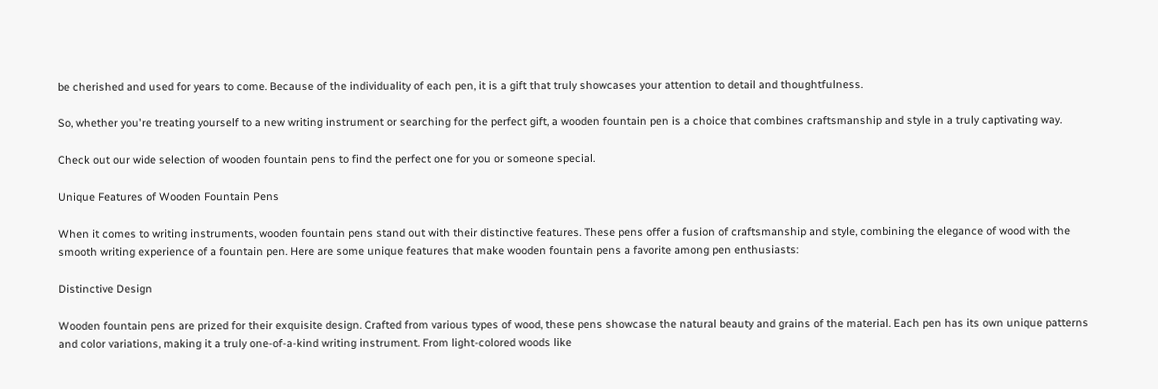be cherished and used for years to come. Because of the individuality of each pen, it is a gift that truly showcases your attention to detail and thoughtfulness.

So, whether you're treating yourself to a new writing instrument or searching for the perfect gift, a wooden fountain pen is a choice that combines craftsmanship and style in a truly captivating way.

Check out our wide selection of wooden fountain pens to find the perfect one for you or someone special.

Unique Features of Wooden Fountain Pens

When it comes to writing instruments, wooden fountain pens stand out with their distinctive features. These pens offer a fusion of craftsmanship and style, combining the elegance of wood with the smooth writing experience of a fountain pen. Here are some unique features that make wooden fountain pens a favorite among pen enthusiasts:

Distinctive Design

Wooden fountain pens are prized for their exquisite design. Crafted from various types of wood, these pens showcase the natural beauty and grains of the material. Each pen has its own unique patterns and color variations, making it a truly one-of-a-kind writing instrument. From light-colored woods like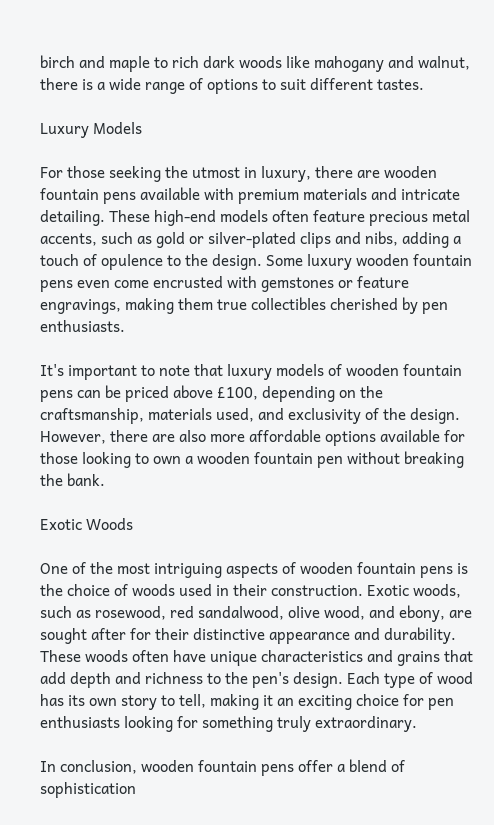birch and maple to rich dark woods like mahogany and walnut, there is a wide range of options to suit different tastes.

Luxury Models

For those seeking the utmost in luxury, there are wooden fountain pens available with premium materials and intricate detailing. These high-end models often feature precious metal accents, such as gold or silver-plated clips and nibs, adding a touch of opulence to the design. Some luxury wooden fountain pens even come encrusted with gemstones or feature engravings, making them true collectibles cherished by pen enthusiasts.

It's important to note that luxury models of wooden fountain pens can be priced above £100, depending on the craftsmanship, materials used, and exclusivity of the design. However, there are also more affordable options available for those looking to own a wooden fountain pen without breaking the bank.

Exotic Woods

One of the most intriguing aspects of wooden fountain pens is the choice of woods used in their construction. Exotic woods, such as rosewood, red sandalwood, olive wood, and ebony, are sought after for their distinctive appearance and durability. These woods often have unique characteristics and grains that add depth and richness to the pen's design. Each type of wood has its own story to tell, making it an exciting choice for pen enthusiasts looking for something truly extraordinary.

In conclusion, wooden fountain pens offer a blend of sophistication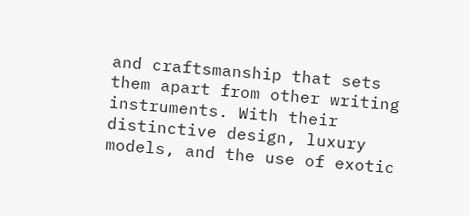and craftsmanship that sets them apart from other writing instruments. With their distinctive design, luxury models, and the use of exotic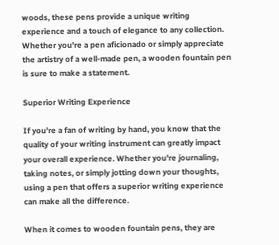woods, these pens provide a unique writing experience and a touch of elegance to any collection. Whether you're a pen aficionado or simply appreciate the artistry of a well-made pen, a wooden fountain pen is sure to make a statement.

Superior Writing Experience

If you're a fan of writing by hand, you know that the quality of your writing instrument can greatly impact your overall experience. Whether you're journaling, taking notes, or simply jotting down your thoughts, using a pen that offers a superior writing experience can make all the difference.

When it comes to wooden fountain pens, they are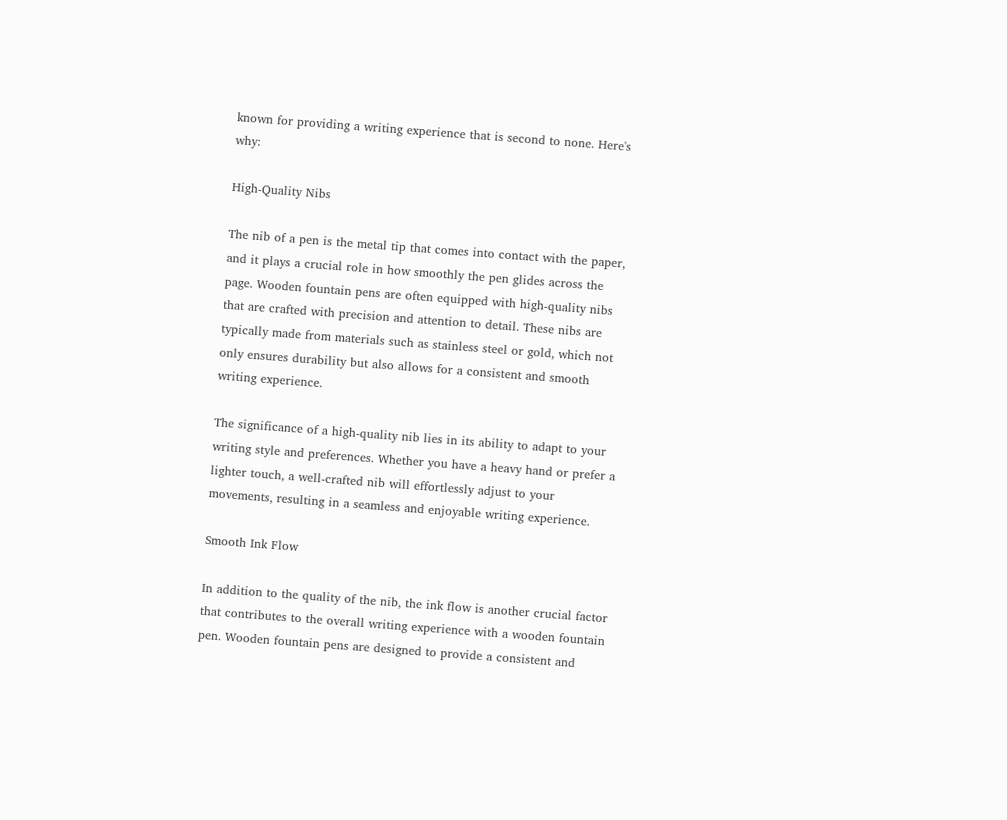known for providing a writing experience that is second to none. Here's why:

High-Quality Nibs

The nib of a pen is the metal tip that comes into contact with the paper, and it plays a crucial role in how smoothly the pen glides across the page. Wooden fountain pens are often equipped with high-quality nibs that are crafted with precision and attention to detail. These nibs are typically made from materials such as stainless steel or gold, which not only ensures durability but also allows for a consistent and smooth writing experience.

The significance of a high-quality nib lies in its ability to adapt to your writing style and preferences. Whether you have a heavy hand or prefer a lighter touch, a well-crafted nib will effortlessly adjust to your movements, resulting in a seamless and enjoyable writing experience.

Smooth Ink Flow

In addition to the quality of the nib, the ink flow is another crucial factor that contributes to the overall writing experience with a wooden fountain pen. Wooden fountain pens are designed to provide a consistent and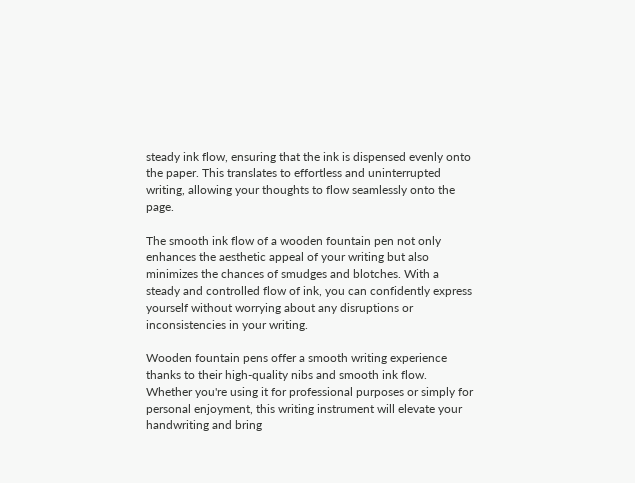steady ink flow, ensuring that the ink is dispensed evenly onto the paper. This translates to effortless and uninterrupted writing, allowing your thoughts to flow seamlessly onto the page.

The smooth ink flow of a wooden fountain pen not only enhances the aesthetic appeal of your writing but also minimizes the chances of smudges and blotches. With a steady and controlled flow of ink, you can confidently express yourself without worrying about any disruptions or inconsistencies in your writing.

Wooden fountain pens offer a smooth writing experience thanks to their high-quality nibs and smooth ink flow. Whether you're using it for professional purposes or simply for personal enjoyment, this writing instrument will elevate your handwriting and bring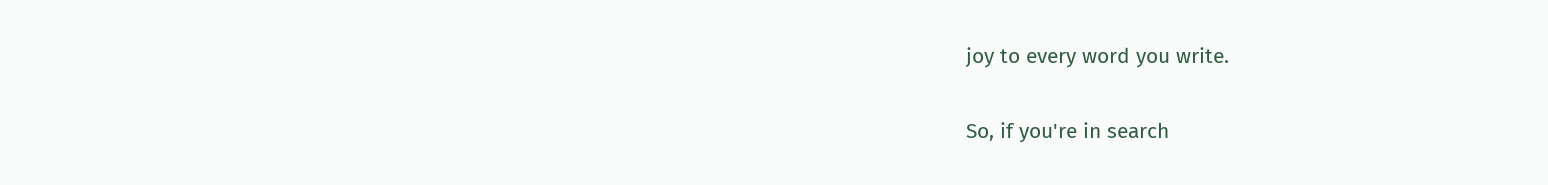joy to every word you write.

So, if you're in search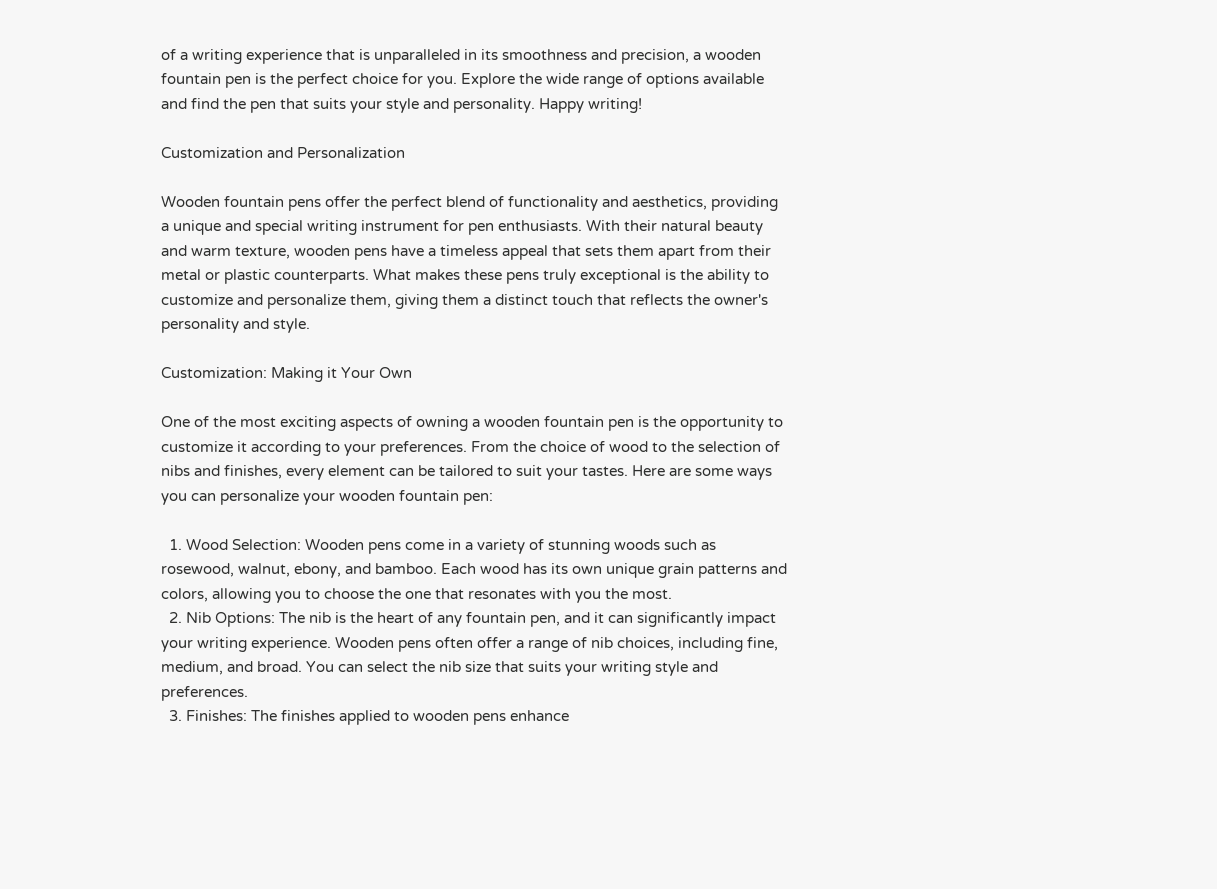of a writing experience that is unparalleled in its smoothness and precision, a wooden fountain pen is the perfect choice for you. Explore the wide range of options available and find the pen that suits your style and personality. Happy writing!

Customization and Personalization

Wooden fountain pens offer the perfect blend of functionality and aesthetics, providing a unique and special writing instrument for pen enthusiasts. With their natural beauty and warm texture, wooden pens have a timeless appeal that sets them apart from their metal or plastic counterparts. What makes these pens truly exceptional is the ability to customize and personalize them, giving them a distinct touch that reflects the owner's personality and style.

Customization: Making it Your Own

One of the most exciting aspects of owning a wooden fountain pen is the opportunity to customize it according to your preferences. From the choice of wood to the selection of nibs and finishes, every element can be tailored to suit your tastes. Here are some ways you can personalize your wooden fountain pen:

  1. Wood Selection: Wooden pens come in a variety of stunning woods such as rosewood, walnut, ebony, and bamboo. Each wood has its own unique grain patterns and colors, allowing you to choose the one that resonates with you the most.
  2. Nib Options: The nib is the heart of any fountain pen, and it can significantly impact your writing experience. Wooden pens often offer a range of nib choices, including fine, medium, and broad. You can select the nib size that suits your writing style and preferences.
  3. Finishes: The finishes applied to wooden pens enhance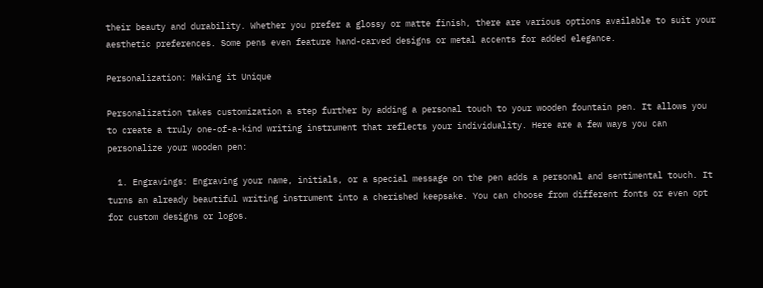their beauty and durability. Whether you prefer a glossy or matte finish, there are various options available to suit your aesthetic preferences. Some pens even feature hand-carved designs or metal accents for added elegance.

Personalization: Making it Unique

Personalization takes customization a step further by adding a personal touch to your wooden fountain pen. It allows you to create a truly one-of-a-kind writing instrument that reflects your individuality. Here are a few ways you can personalize your wooden pen:

  1. Engravings: Engraving your name, initials, or a special message on the pen adds a personal and sentimental touch. It turns an already beautiful writing instrument into a cherished keepsake. You can choose from different fonts or even opt for custom designs or logos.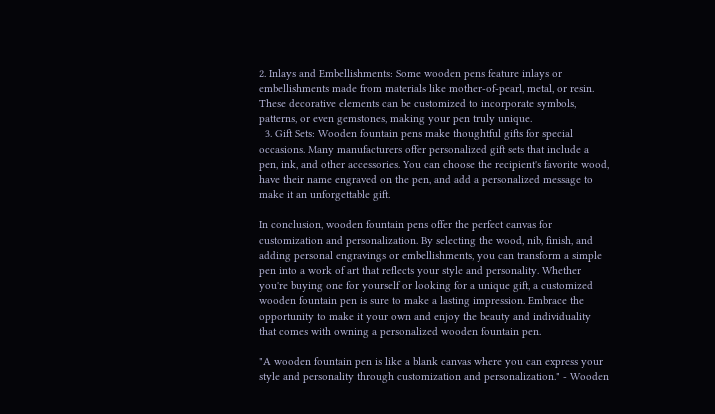2. Inlays and Embellishments: Some wooden pens feature inlays or embellishments made from materials like mother-of-pearl, metal, or resin. These decorative elements can be customized to incorporate symbols, patterns, or even gemstones, making your pen truly unique.
  3. Gift Sets: Wooden fountain pens make thoughtful gifts for special occasions. Many manufacturers offer personalized gift sets that include a pen, ink, and other accessories. You can choose the recipient's favorite wood, have their name engraved on the pen, and add a personalized message to make it an unforgettable gift.

In conclusion, wooden fountain pens offer the perfect canvas for customization and personalization. By selecting the wood, nib, finish, and adding personal engravings or embellishments, you can transform a simple pen into a work of art that reflects your style and personality. Whether you're buying one for yourself or looking for a unique gift, a customized wooden fountain pen is sure to make a lasting impression. Embrace the opportunity to make it your own and enjoy the beauty and individuality that comes with owning a personalized wooden fountain pen.

"A wooden fountain pen is like a blank canvas where you can express your style and personality through customization and personalization." - Wooden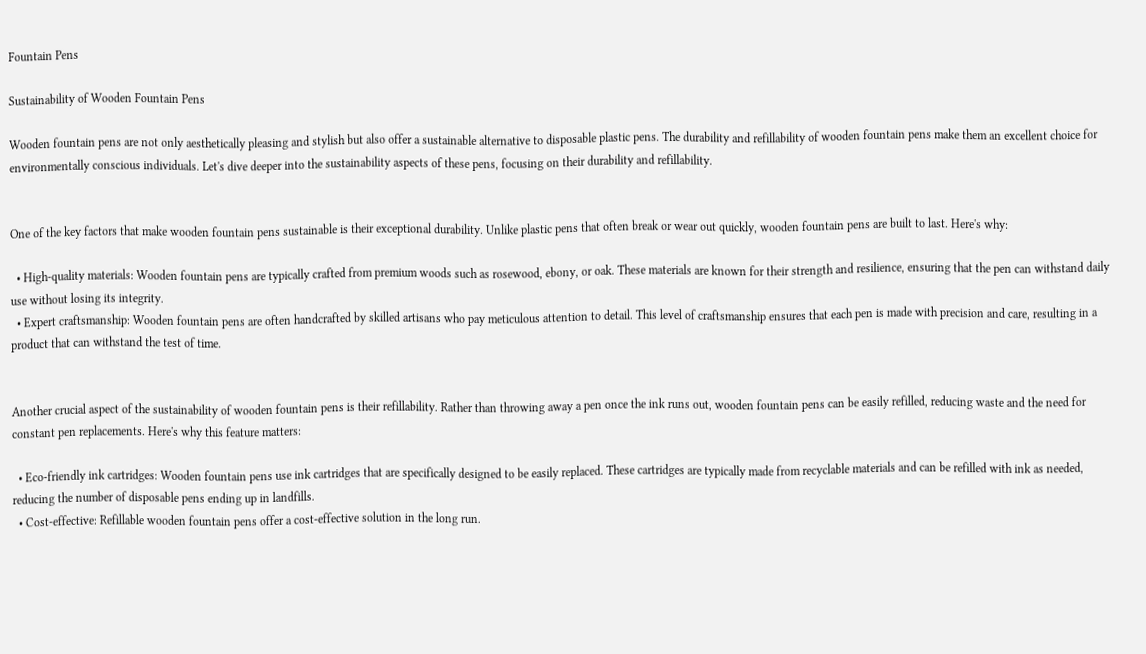Fountain Pens

Sustainability of Wooden Fountain Pens

Wooden fountain pens are not only aesthetically pleasing and stylish but also offer a sustainable alternative to disposable plastic pens. The durability and refillability of wooden fountain pens make them an excellent choice for environmentally conscious individuals. Let's dive deeper into the sustainability aspects of these pens, focusing on their durability and refillability.


One of the key factors that make wooden fountain pens sustainable is their exceptional durability. Unlike plastic pens that often break or wear out quickly, wooden fountain pens are built to last. Here's why:

  • High-quality materials: Wooden fountain pens are typically crafted from premium woods such as rosewood, ebony, or oak. These materials are known for their strength and resilience, ensuring that the pen can withstand daily use without losing its integrity.
  • Expert craftsmanship: Wooden fountain pens are often handcrafted by skilled artisans who pay meticulous attention to detail. This level of craftsmanship ensures that each pen is made with precision and care, resulting in a product that can withstand the test of time.


Another crucial aspect of the sustainability of wooden fountain pens is their refillability. Rather than throwing away a pen once the ink runs out, wooden fountain pens can be easily refilled, reducing waste and the need for constant pen replacements. Here's why this feature matters:

  • Eco-friendly ink cartridges: Wooden fountain pens use ink cartridges that are specifically designed to be easily replaced. These cartridges are typically made from recyclable materials and can be refilled with ink as needed, reducing the number of disposable pens ending up in landfills.
  • Cost-effective: Refillable wooden fountain pens offer a cost-effective solution in the long run.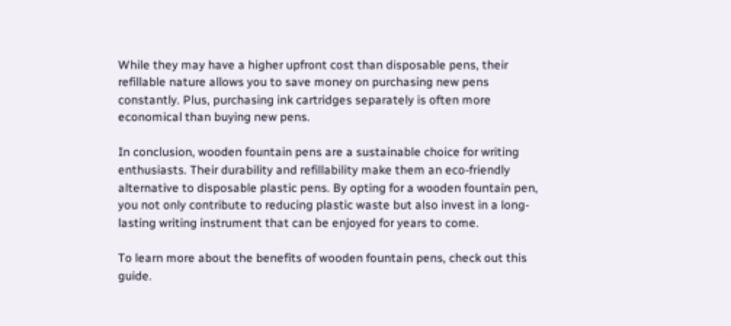While they may have a higher upfront cost than disposable pens, their refillable nature allows you to save money on purchasing new pens constantly. Plus, purchasing ink cartridges separately is often more economical than buying new pens.

In conclusion, wooden fountain pens are a sustainable choice for writing enthusiasts. Their durability and refillability make them an eco-friendly alternative to disposable plastic pens. By opting for a wooden fountain pen, you not only contribute to reducing plastic waste but also invest in a long-lasting writing instrument that can be enjoyed for years to come.

To learn more about the benefits of wooden fountain pens, check out this guide.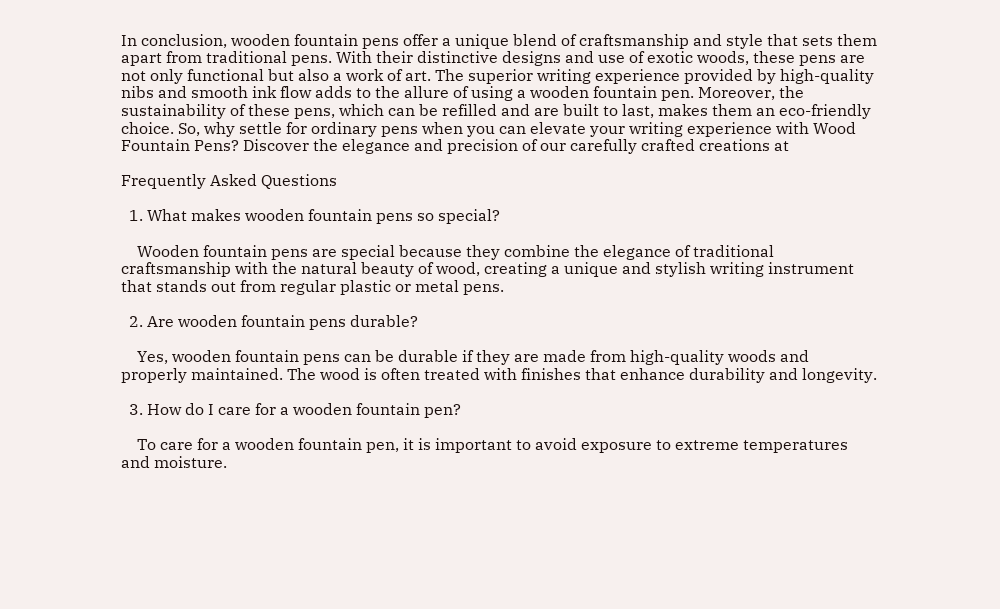In conclusion, wooden fountain pens offer a unique blend of craftsmanship and style that sets them apart from traditional pens. With their distinctive designs and use of exotic woods, these pens are not only functional but also a work of art. The superior writing experience provided by high-quality nibs and smooth ink flow adds to the allure of using a wooden fountain pen. Moreover, the sustainability of these pens, which can be refilled and are built to last, makes them an eco-friendly choice. So, why settle for ordinary pens when you can elevate your writing experience with Wood Fountain Pens? Discover the elegance and precision of our carefully crafted creations at

Frequently Asked Questions

  1. What makes wooden fountain pens so special?

    Wooden fountain pens are special because they combine the elegance of traditional craftsmanship with the natural beauty of wood, creating a unique and stylish writing instrument that stands out from regular plastic or metal pens.

  2. Are wooden fountain pens durable?

    Yes, wooden fountain pens can be durable if they are made from high-quality woods and properly maintained. The wood is often treated with finishes that enhance durability and longevity.

  3. How do I care for a wooden fountain pen?

    To care for a wooden fountain pen, it is important to avoid exposure to extreme temperatures and moisture.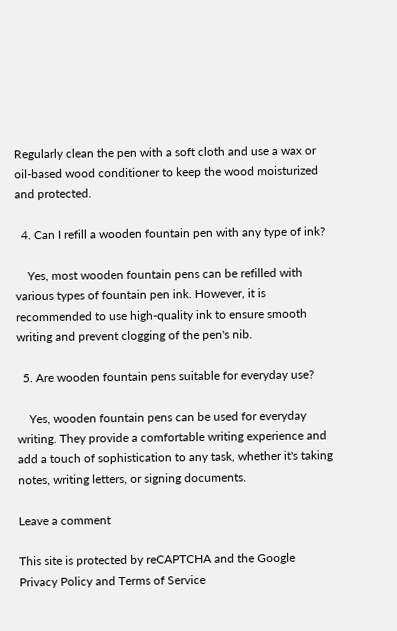Regularly clean the pen with a soft cloth and use a wax or oil-based wood conditioner to keep the wood moisturized and protected.

  4. Can I refill a wooden fountain pen with any type of ink?

    Yes, most wooden fountain pens can be refilled with various types of fountain pen ink. However, it is recommended to use high-quality ink to ensure smooth writing and prevent clogging of the pen's nib.

  5. Are wooden fountain pens suitable for everyday use?

    Yes, wooden fountain pens can be used for everyday writing. They provide a comfortable writing experience and add a touch of sophistication to any task, whether it's taking notes, writing letters, or signing documents.

Leave a comment

This site is protected by reCAPTCHA and the Google Privacy Policy and Terms of Service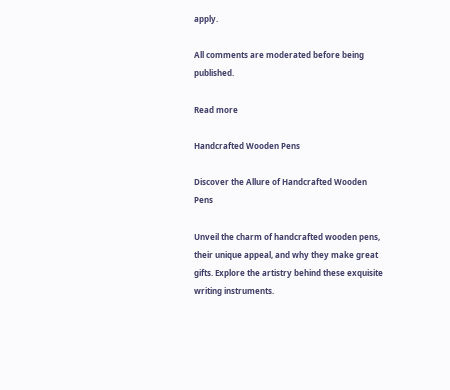apply.

All comments are moderated before being published.

Read more

Handcrafted Wooden Pens

Discover the Allure of Handcrafted Wooden Pens

Unveil the charm of handcrafted wooden pens, their unique appeal, and why they make great gifts. Explore the artistry behind these exquisite writing instruments.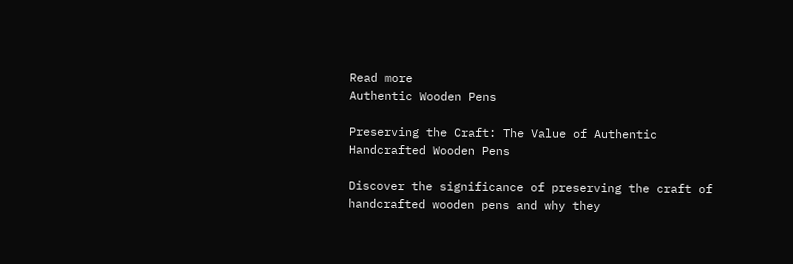Read more
Authentic Wooden Pens

Preserving the Craft: The Value of Authentic Handcrafted Wooden Pens

Discover the significance of preserving the craft of handcrafted wooden pens and why they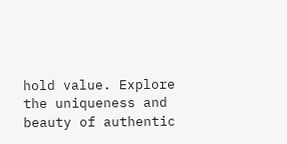hold value. Explore the uniqueness and beauty of authentic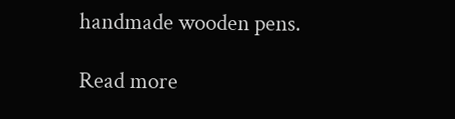handmade wooden pens.

Read more